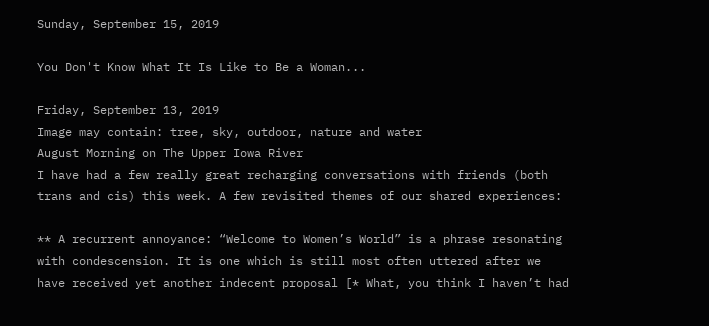Sunday, September 15, 2019

You Don't Know What It Is Like to Be a Woman...

Friday, September 13, 2019
Image may contain: tree, sky, outdoor, nature and water
August Morning on The Upper Iowa River
I have had a few really great recharging conversations with friends (both trans and cis) this week. A few revisited themes of our shared experiences:

** A recurrent annoyance: “Welcome to Women’s World” is a phrase resonating with condescension. It is one which is still most often uttered after we have received yet another indecent proposal [* What, you think I haven’t had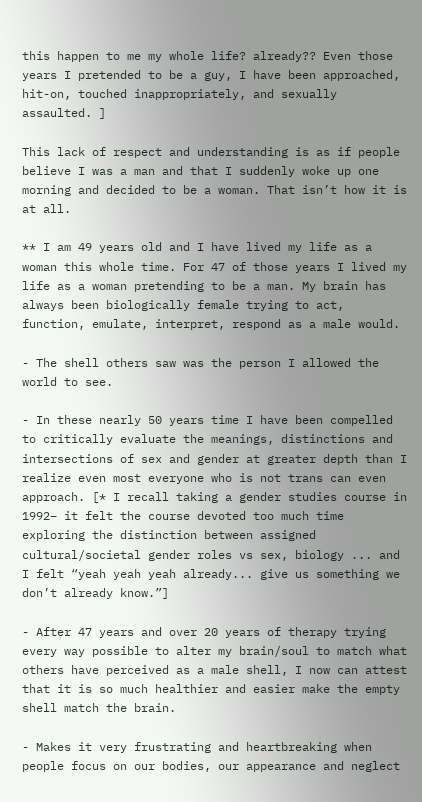this happen to me my whole life? already?? Even those years I pretended to be a guy, I have been approached, hit-on, touched inappropriately, and sexually assaulted. ]

This lack of respect and understanding is as if people believe I was a man and that I suddenly woke up one morning and decided to be a woman. That isn’t how it is at all.

** I am 49 years old and I have lived my life as a woman this whole time. For 47 of those years I lived my life as a woman pretending to be a man. My brain has always been biologically female trying to act, function, emulate, interpret, respond as a male would.

- The shell others saw was the person I allowed the world to see.

- In these nearly 50 years time I have been compelled to critically evaluate the meanings, distinctions and intersections of sex and gender at greater depth than I realize even most everyone who is not trans can even approach. [* I recall taking a gender studies course in 1992– it felt the course devoted too much time exploring the distinction between assigned cultural/societal gender roles vs sex, biology ... and I felt “yeah yeah yeah already... give us something we don’t already know.”]

- After 47 years and over 20 years of therapy trying every way possible to alter my brain/soul to match what others have perceived as a male shell, I now can attest that it is so much healthier and easier make the empty shell match the brain.

- Makes it very frustrating and heartbreaking when people focus on our bodies, our appearance and neglect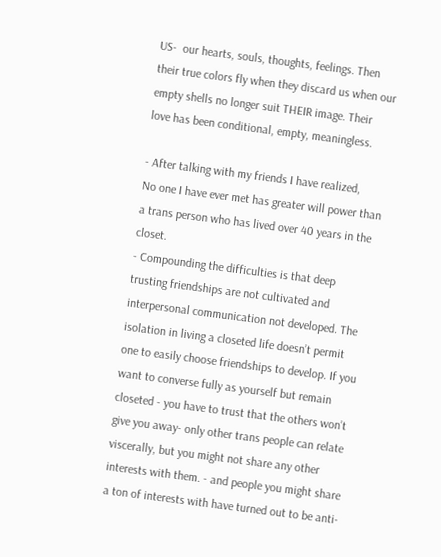US-  our hearts, souls, thoughts, feelings. Then their true colors fly when they discard us when our empty shells no longer suit THEIR image. Their love has been conditional, empty, meaningless.

- After talking with my friends I have realized,
No one I have ever met has greater will power than a trans person who has lived over 40 years in the closet.
- Compounding the difficulties is that deep trusting friendships are not cultivated and interpersonal communication not developed. The isolation in living a closeted life doesn’t permit one to easily choose friendships to develop. If you want to converse fully as yourself but remain closeted - you have to trust that the others won’t give you away- only other trans people can relate viscerally, but you might not share any other interests with them. - and people you might share a ton of interests with have turned out to be anti-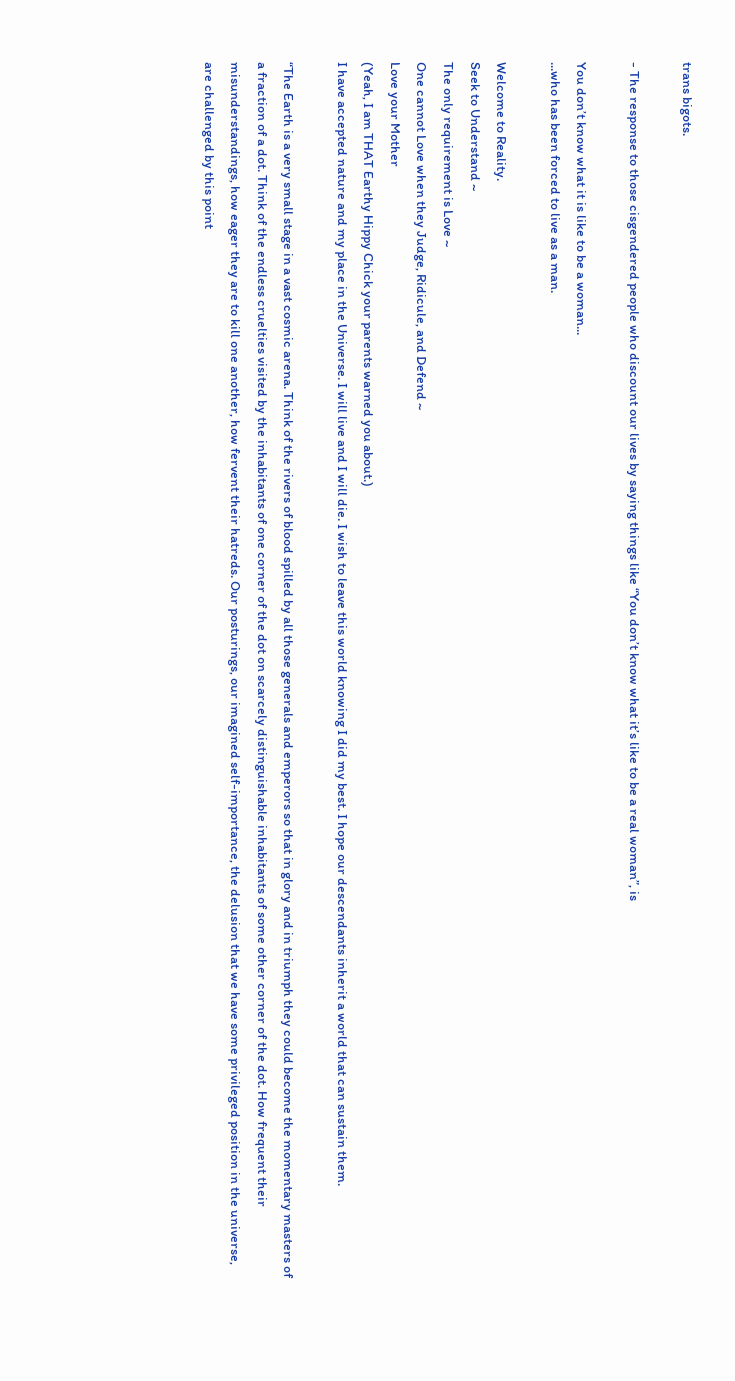trans bigots.

- The response to those cisgendered people who discount our lives by saying things like “You don’t know what it’s like to be a real woman”, is

You don’t know what it is like to be a woman...
...who has been forced to live as a man.

Welcome to Reality.
Seek to Understand ~
The only requirement is Love ~
One cannot Love when they Judge, Ridicule, and Defend ~
Love your Mother
(Yeah, I am THAT Earthy Hippy Chick your parents warned you about.)
I have accepted nature and my place in the Universe. I will live and I will die. I wish to leave this world knowing I did my best. I hope our descendants inherit a world that can sustain them.

“The Earth is a very small stage in a vast cosmic arena. Think of the rivers of blood spilled by all those generals and emperors so that in glory and in triumph they could become the momentary masters of a fraction of a dot. Think of the endless cruelties visited by the inhabitants of one corner of the dot on scarcely distinguishable inhabitants of some other corner of the dot. How frequent their misunderstandings, how eager they are to kill one another, how fervent their hatreds. Our posturings, our imagined self-importance, the delusion that we have some privileged position in the universe, are challenged by this point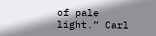of pale light.” Carl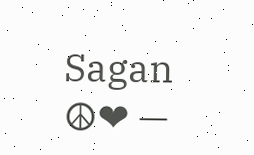Sagan
☮❤ —